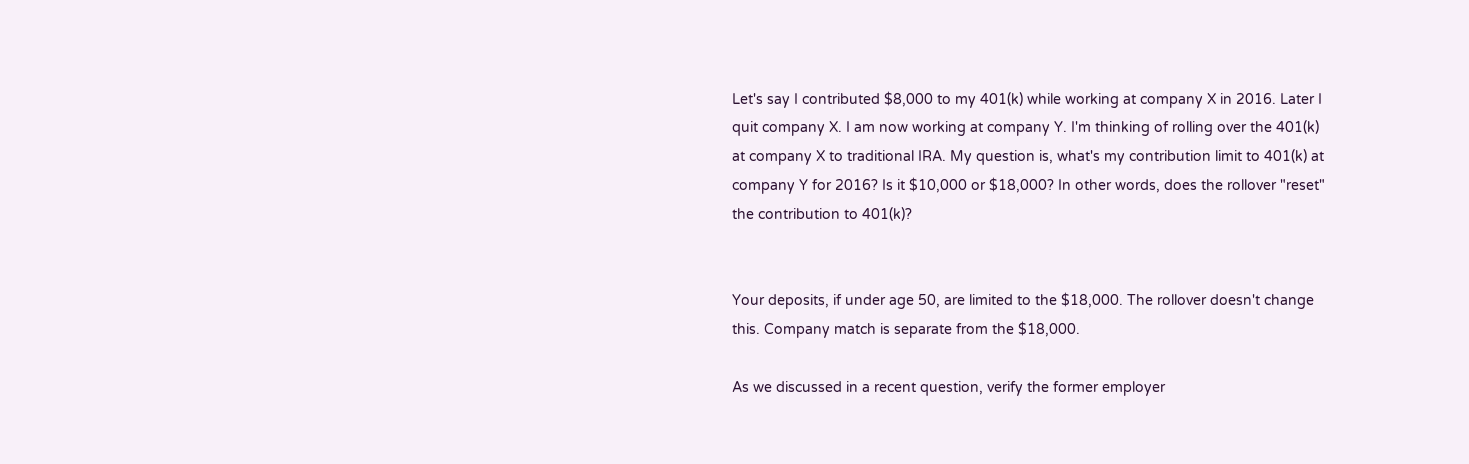Let's say I contributed $8,000 to my 401(k) while working at company X in 2016. Later I quit company X. I am now working at company Y. I'm thinking of rolling over the 401(k) at company X to traditional IRA. My question is, what's my contribution limit to 401(k) at company Y for 2016? Is it $10,000 or $18,000? In other words, does the rollover "reset" the contribution to 401(k)?


Your deposits, if under age 50, are limited to the $18,000. The rollover doesn't change this. Company match is separate from the $18,000.

As we discussed in a recent question, verify the former employer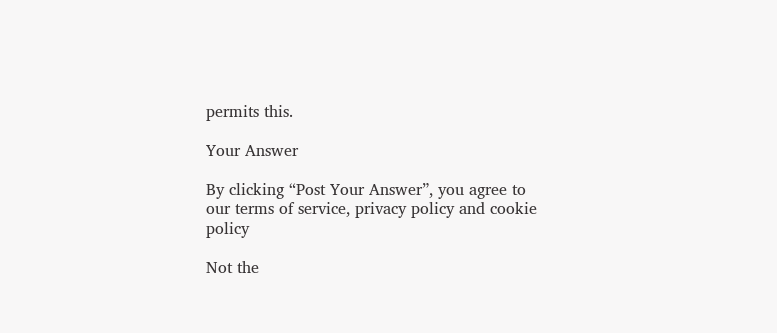permits this.

Your Answer

By clicking “Post Your Answer”, you agree to our terms of service, privacy policy and cookie policy

Not the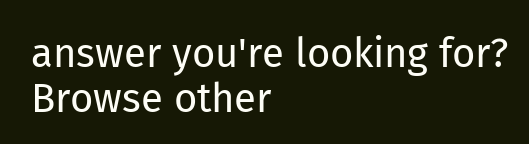answer you're looking for? Browse other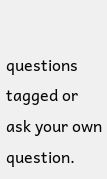questions tagged or ask your own question.